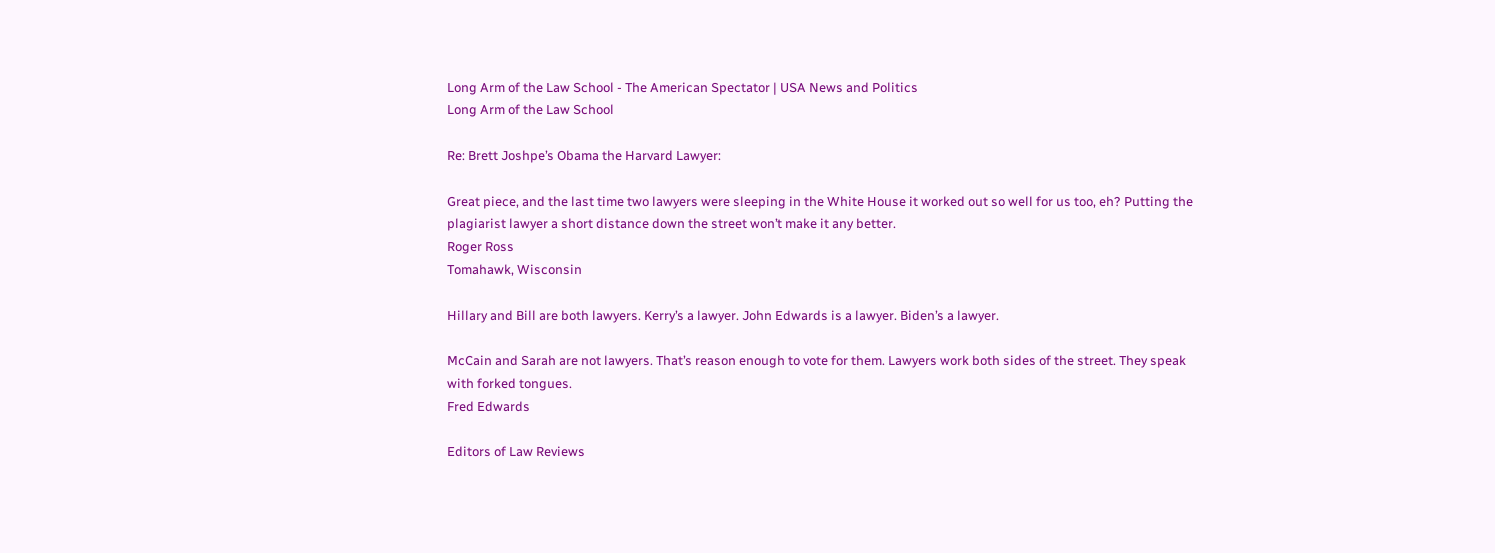Long Arm of the Law School - The American Spectator | USA News and Politics
Long Arm of the Law School

Re: Brett Joshpe’s Obama the Harvard Lawyer:

Great piece, and the last time two lawyers were sleeping in the White House it worked out so well for us too, eh? Putting the plagiarist lawyer a short distance down the street won’t make it any better.
Roger Ross
Tomahawk, Wisconsin

Hillary and Bill are both lawyers. Kerry’s a lawyer. John Edwards is a lawyer. Biden’s a lawyer.

McCain and Sarah are not lawyers. That’s reason enough to vote for them. Lawyers work both sides of the street. They speak with forked tongues.
Fred Edwards

Editors of Law Reviews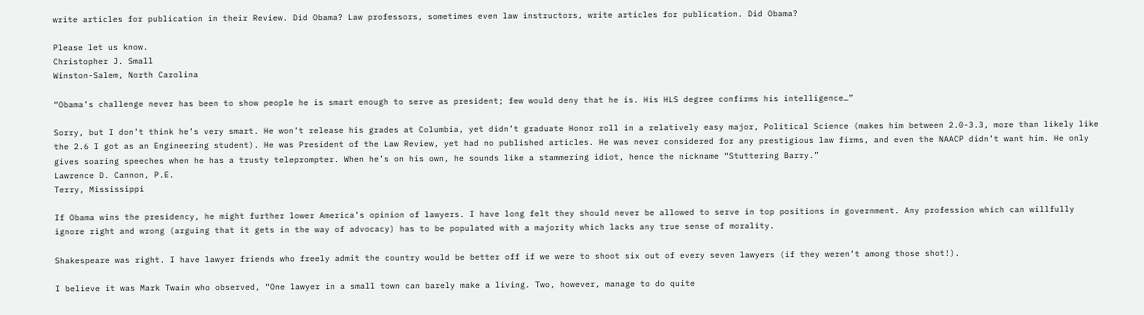write articles for publication in their Review. Did Obama? Law professors, sometimes even law instructors, write articles for publication. Did Obama?

Please let us know.
Christopher J. Small
Winston-Salem, North Carolina

“Obama’s challenge never has been to show people he is smart enough to serve as president; few would deny that he is. His HLS degree confirms his intelligence…”

Sorry, but I don’t think he’s very smart. He won’t release his grades at Columbia, yet didn’t graduate Honor roll in a relatively easy major, Political Science (makes him between 2.0-3.3, more than likely like the 2.6 I got as an Engineering student). He was President of the Law Review, yet had no published articles. He was never considered for any prestigious law firms, and even the NAACP didn’t want him. He only gives soaring speeches when he has a trusty teleprompter. When he’s on his own, he sounds like a stammering idiot, hence the nickname “Stuttering Barry.”
Lawrence D. Cannon, P.E.
Terry, Mississippi

If Obama wins the presidency, he might further lower America’s opinion of lawyers. I have long felt they should never be allowed to serve in top positions in government. Any profession which can willfully ignore right and wrong (arguing that it gets in the way of advocacy) has to be populated with a majority which lacks any true sense of morality.

Shakespeare was right. I have lawyer friends who freely admit the country would be better off if we were to shoot six out of every seven lawyers (if they weren’t among those shot!).

I believe it was Mark Twain who observed, “One lawyer in a small town can barely make a living. Two, however, manage to do quite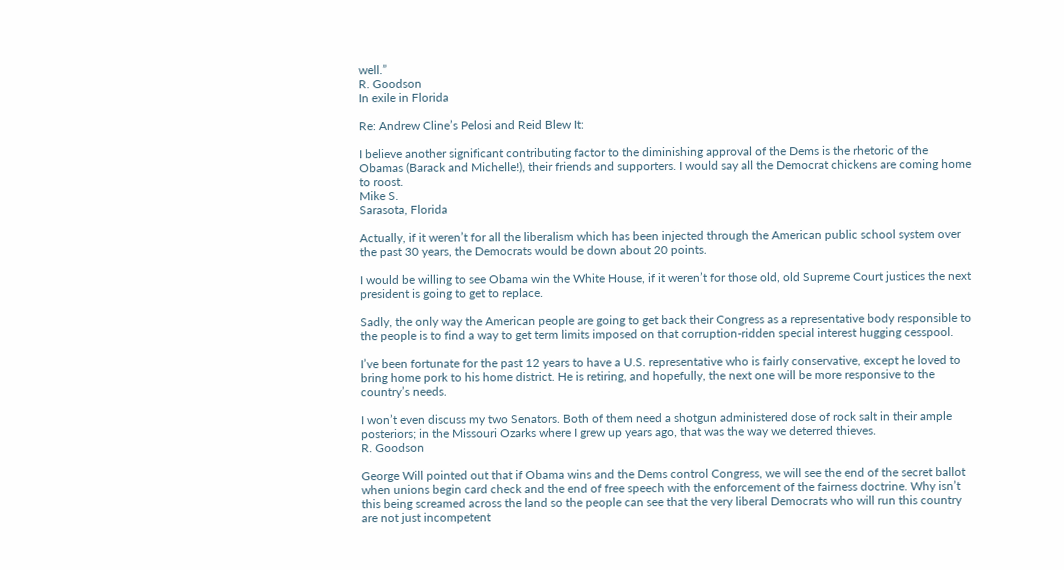well.”
R. Goodson
In exile in Florida

Re: Andrew Cline’s Pelosi and Reid Blew It:

I believe another significant contributing factor to the diminishing approval of the Dems is the rhetoric of the Obamas (Barack and Michelle!), their friends and supporters. I would say all the Democrat chickens are coming home to roost.
Mike S.
Sarasota, Florida

Actually, if it weren’t for all the liberalism which has been injected through the American public school system over the past 30 years, the Democrats would be down about 20 points.

I would be willing to see Obama win the White House, if it weren’t for those old, old Supreme Court justices the next president is going to get to replace.

Sadly, the only way the American people are going to get back their Congress as a representative body responsible to the people is to find a way to get term limits imposed on that corruption-ridden special interest hugging cesspool.

I’ve been fortunate for the past 12 years to have a U.S. representative who is fairly conservative, except he loved to bring home pork to his home district. He is retiring, and hopefully, the next one will be more responsive to the country’s needs.

I won’t even discuss my two Senators. Both of them need a shotgun administered dose of rock salt in their ample posteriors; in the Missouri Ozarks where I grew up years ago, that was the way we deterred thieves.
R. Goodson

George Will pointed out that if Obama wins and the Dems control Congress, we will see the end of the secret ballot when unions begin card check and the end of free speech with the enforcement of the fairness doctrine. Why isn’t this being screamed across the land so the people can see that the very liberal Democrats who will run this country are not just incompetent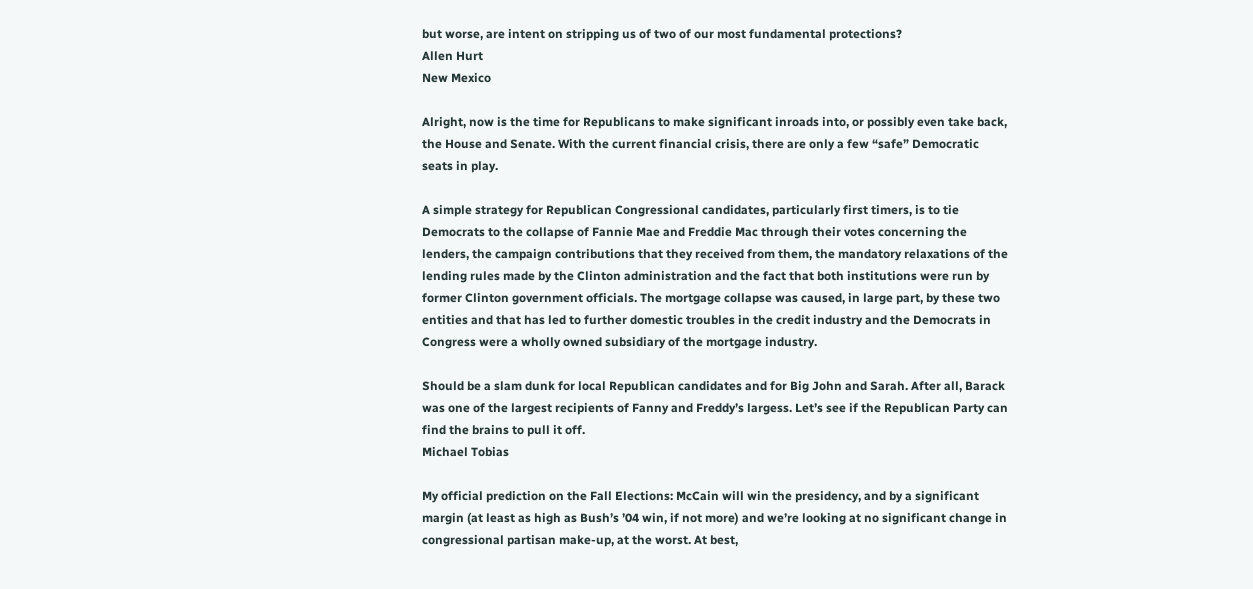but worse, are intent on stripping us of two of our most fundamental protections?
Allen Hurt
New Mexico

Alright, now is the time for Republicans to make significant inroads into, or possibly even take back, the House and Senate. With the current financial crisis, there are only a few “safe” Democratic seats in play.

A simple strategy for Republican Congressional candidates, particularly first timers, is to tie Democrats to the collapse of Fannie Mae and Freddie Mac through their votes concerning the lenders, the campaign contributions that they received from them, the mandatory relaxations of the lending rules made by the Clinton administration and the fact that both institutions were run by former Clinton government officials. The mortgage collapse was caused, in large part, by these two entities and that has led to further domestic troubles in the credit industry and the Democrats in Congress were a wholly owned subsidiary of the mortgage industry.

Should be a slam dunk for local Republican candidates and for Big John and Sarah. After all, Barack was one of the largest recipients of Fanny and Freddy’s largess. Let’s see if the Republican Party can find the brains to pull it off.
Michael Tobias

My official prediction on the Fall Elections: McCain will win the presidency, and by a significant margin (at least as high as Bush’s ’04 win, if not more) and we’re looking at no significant change in congressional partisan make-up, at the worst. At best,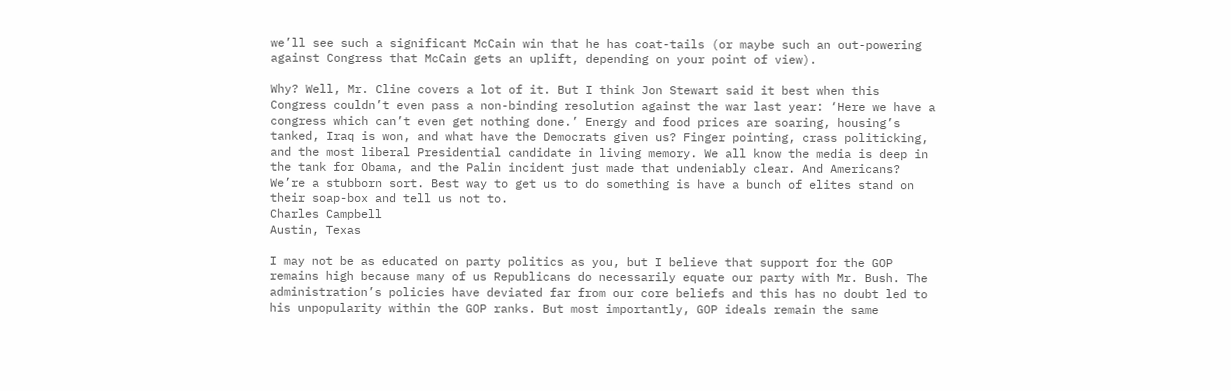we’ll see such a significant McCain win that he has coat-tails (or maybe such an out-powering against Congress that McCain gets an uplift, depending on your point of view).

Why? Well, Mr. Cline covers a lot of it. But I think Jon Stewart said it best when this Congress couldn’t even pass a non-binding resolution against the war last year: ‘Here we have a congress which can’t even get nothing done.’ Energy and food prices are soaring, housing’s tanked, Iraq is won, and what have the Democrats given us? Finger pointing, crass politicking, and the most liberal Presidential candidate in living memory. We all know the media is deep in the tank for Obama, and the Palin incident just made that undeniably clear. And Americans? We’re a stubborn sort. Best way to get us to do something is have a bunch of elites stand on their soap-box and tell us not to.
Charles Campbell
Austin, Texas

I may not be as educated on party politics as you, but I believe that support for the GOP remains high because many of us Republicans do necessarily equate our party with Mr. Bush. The administration’s policies have deviated far from our core beliefs and this has no doubt led to his unpopularity within the GOP ranks. But most importantly, GOP ideals remain the same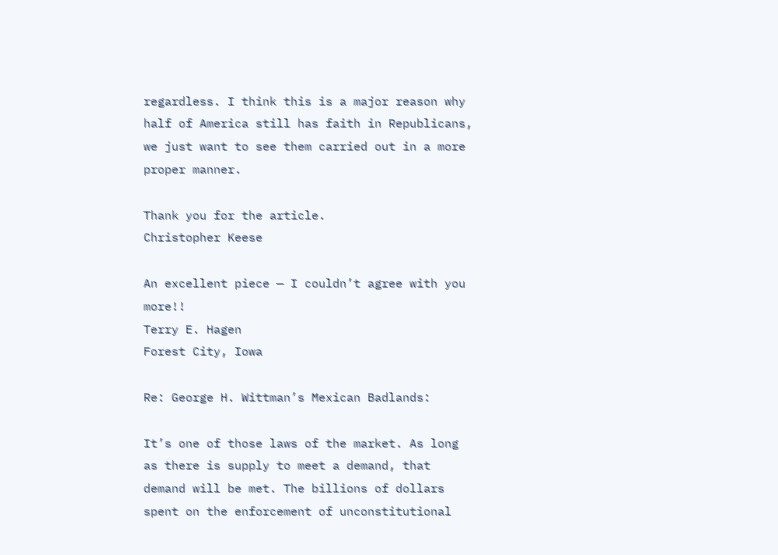regardless. I think this is a major reason why half of America still has faith in Republicans, we just want to see them carried out in a more proper manner.

Thank you for the article.
Christopher Keese

An excellent piece — I couldn’t agree with you more!!
Terry E. Hagen
Forest City, Iowa

Re: George H. Wittman’s Mexican Badlands:

It’s one of those laws of the market. As long as there is supply to meet a demand, that demand will be met. The billions of dollars spent on the enforcement of unconstitutional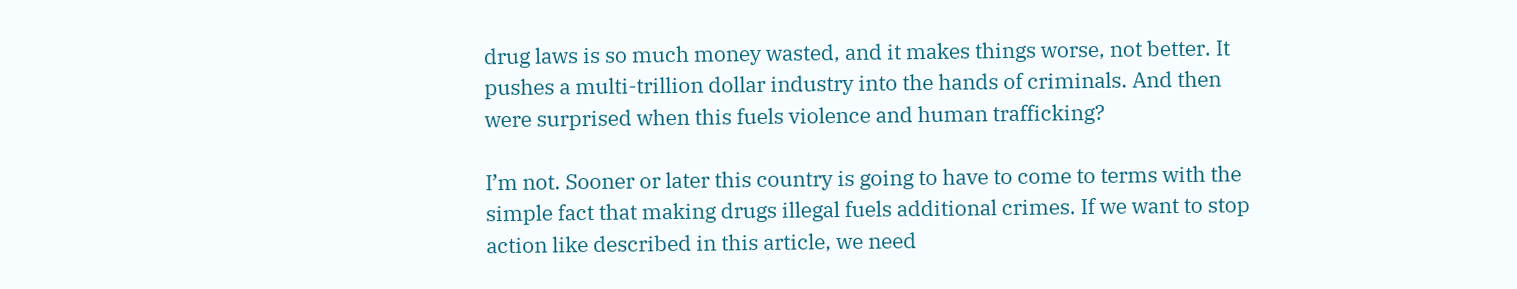drug laws is so much money wasted, and it makes things worse, not better. It pushes a multi-trillion dollar industry into the hands of criminals. And then were surprised when this fuels violence and human trafficking?

I’m not. Sooner or later this country is going to have to come to terms with the simple fact that making drugs illegal fuels additional crimes. If we want to stop action like described in this article, we need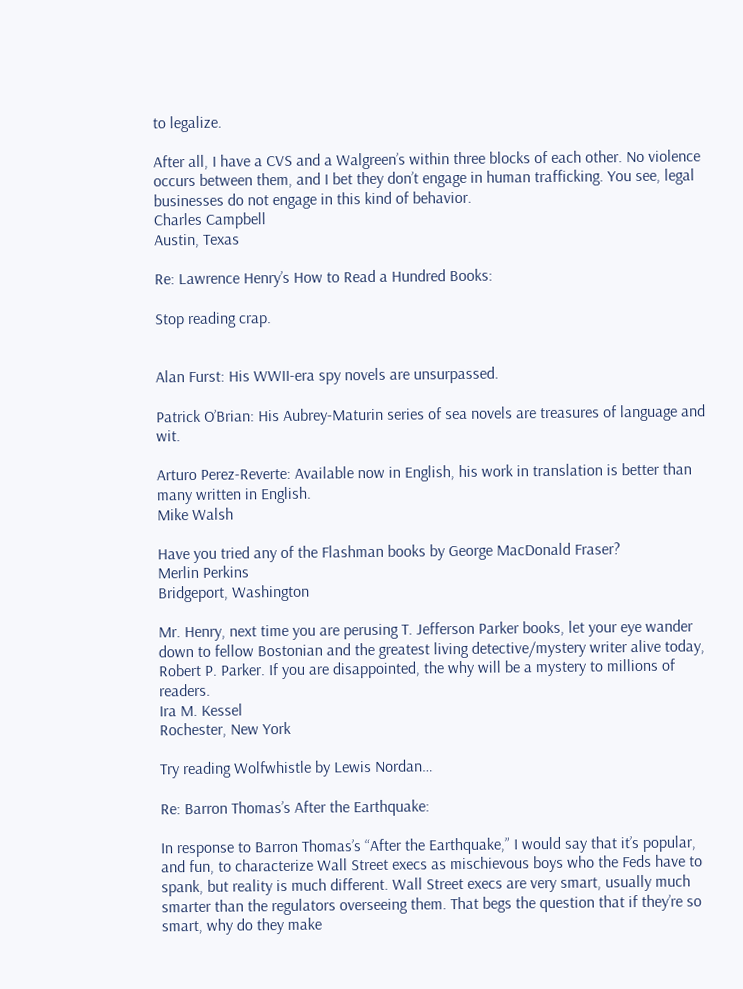to legalize.

After all, I have a CVS and a Walgreen’s within three blocks of each other. No violence occurs between them, and I bet they don’t engage in human trafficking. You see, legal businesses do not engage in this kind of behavior.
Charles Campbell
Austin, Texas

Re: Lawrence Henry’s How to Read a Hundred Books:

Stop reading crap.


Alan Furst: His WWII-era spy novels are unsurpassed.

Patrick O’Brian: His Aubrey-Maturin series of sea novels are treasures of language and wit.

Arturo Perez-Reverte: Available now in English, his work in translation is better than many written in English.
Mike Walsh

Have you tried any of the Flashman books by George MacDonald Fraser?
Merlin Perkins
Bridgeport, Washington

Mr. Henry, next time you are perusing T. Jefferson Parker books, let your eye wander down to fellow Bostonian and the greatest living detective/mystery writer alive today, Robert P. Parker. If you are disappointed, the why will be a mystery to millions of readers.
Ira M. Kessel
Rochester, New York

Try reading Wolfwhistle by Lewis Nordan…

Re: Barron Thomas’s After the Earthquake:

In response to Barron Thomas’s “After the Earthquake,” I would say that it’s popular, and fun, to characterize Wall Street execs as mischievous boys who the Feds have to spank, but reality is much different. Wall Street execs are very smart, usually much smarter than the regulators overseeing them. That begs the question that if they’re so smart, why do they make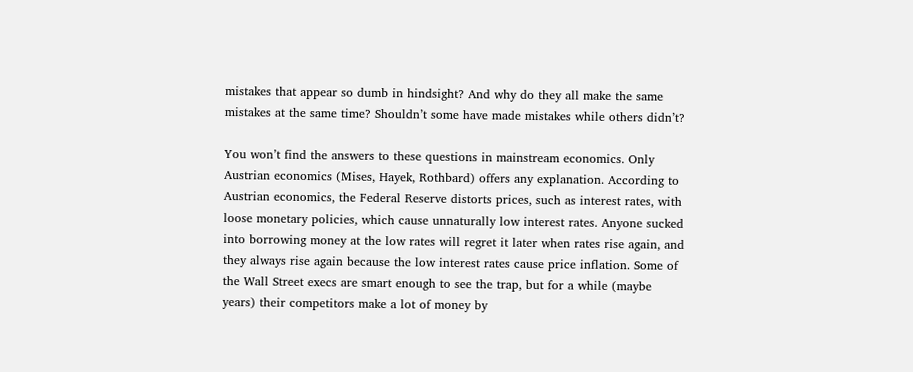mistakes that appear so dumb in hindsight? And why do they all make the same mistakes at the same time? Shouldn’t some have made mistakes while others didn’t?

You won’t find the answers to these questions in mainstream economics. Only Austrian economics (Mises, Hayek, Rothbard) offers any explanation. According to Austrian economics, the Federal Reserve distorts prices, such as interest rates, with loose monetary policies, which cause unnaturally low interest rates. Anyone sucked into borrowing money at the low rates will regret it later when rates rise again, and they always rise again because the low interest rates cause price inflation. Some of the Wall Street execs are smart enough to see the trap, but for a while (maybe years) their competitors make a lot of money by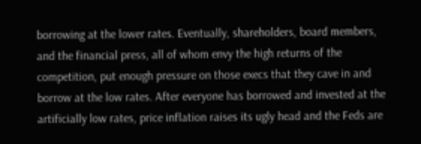borrowing at the lower rates. Eventually, shareholders, board members, and the financial press, all of whom envy the high returns of the competition, put enough pressure on those execs that they cave in and borrow at the low rates. After everyone has borrowed and invested at the artificially low rates, price inflation raises its ugly head and the Feds are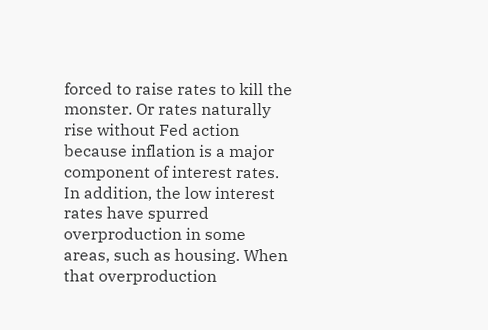forced to raise rates to kill the monster. Or rates naturally rise without Fed action because inflation is a major component of interest rates. In addition, the low interest rates have spurred overproduction in some areas, such as housing. When that overproduction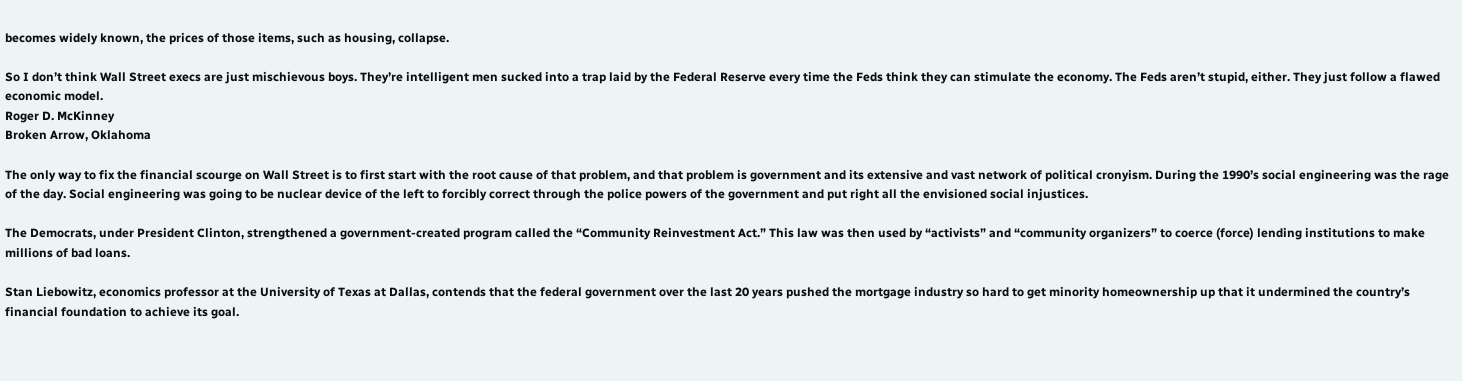becomes widely known, the prices of those items, such as housing, collapse.

So I don’t think Wall Street execs are just mischievous boys. They’re intelligent men sucked into a trap laid by the Federal Reserve every time the Feds think they can stimulate the economy. The Feds aren’t stupid, either. They just follow a flawed economic model.
Roger D. McKinney
Broken Arrow, Oklahoma

The only way to fix the financial scourge on Wall Street is to first start with the root cause of that problem, and that problem is government and its extensive and vast network of political cronyism. During the 1990’s social engineering was the rage of the day. Social engineering was going to be nuclear device of the left to forcibly correct through the police powers of the government and put right all the envisioned social injustices.

The Democrats, under President Clinton, strengthened a government-created program called the “Community Reinvestment Act.” This law was then used by “activists” and “community organizers” to coerce (force) lending institutions to make millions of bad loans.

Stan Liebowitz, economics professor at the University of Texas at Dallas, contends that the federal government over the last 20 years pushed the mortgage industry so hard to get minority homeownership up that it undermined the country’s financial foundation to achieve its goal.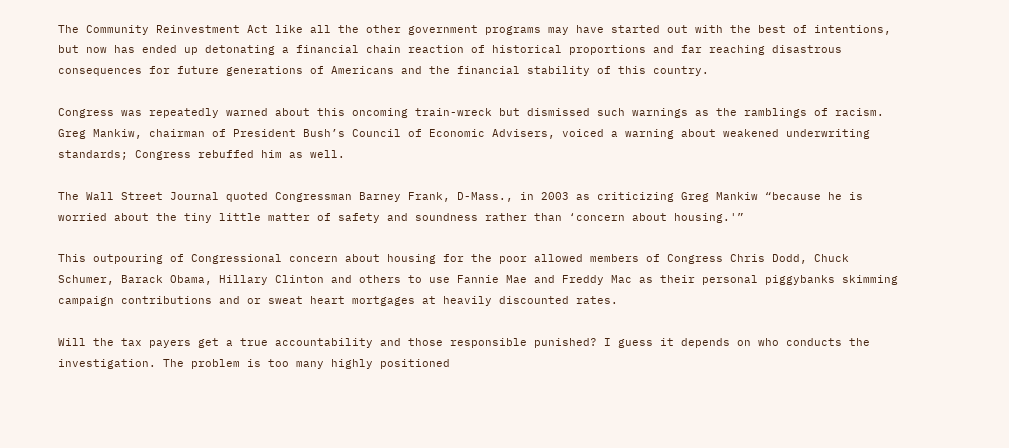The Community Reinvestment Act like all the other government programs may have started out with the best of intentions, but now has ended up detonating a financial chain reaction of historical proportions and far reaching disastrous consequences for future generations of Americans and the financial stability of this country.

Congress was repeatedly warned about this oncoming train-wreck but dismissed such warnings as the ramblings of racism. Greg Mankiw, chairman of President Bush’s Council of Economic Advisers, voiced a warning about weakened underwriting standards; Congress rebuffed him as well.

The Wall Street Journal quoted Congressman Barney Frank, D-Mass., in 2003 as criticizing Greg Mankiw “because he is worried about the tiny little matter of safety and soundness rather than ‘concern about housing.'”

This outpouring of Congressional concern about housing for the poor allowed members of Congress Chris Dodd, Chuck Schumer, Barack Obama, Hillary Clinton and others to use Fannie Mae and Freddy Mac as their personal piggybanks skimming campaign contributions and or sweat heart mortgages at heavily discounted rates.

Will the tax payers get a true accountability and those responsible punished? I guess it depends on who conducts the investigation. The problem is too many highly positioned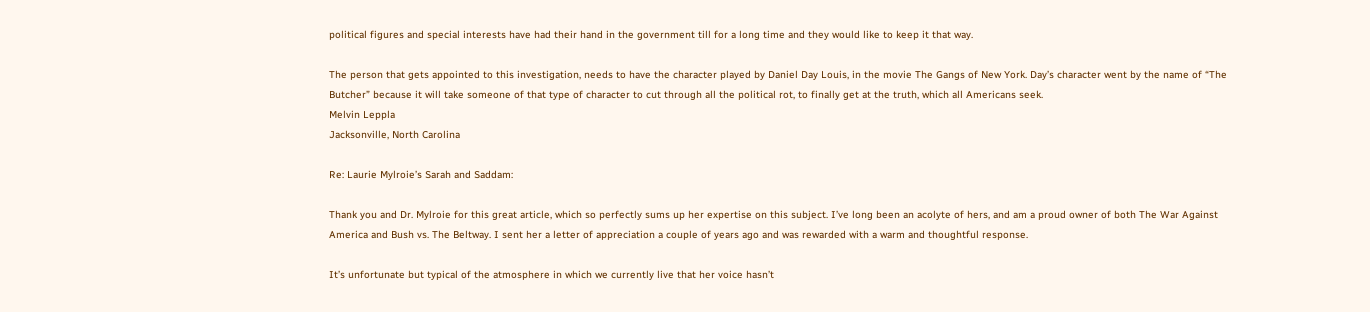political figures and special interests have had their hand in the government till for a long time and they would like to keep it that way.

The person that gets appointed to this investigation, needs to have the character played by Daniel Day Louis, in the movie The Gangs of New York. Day’s character went by the name of “The Butcher” because it will take someone of that type of character to cut through all the political rot, to finally get at the truth, which all Americans seek.
Melvin Leppla
Jacksonville, North Carolina

Re: Laurie Mylroie’s Sarah and Saddam:

Thank you and Dr. Mylroie for this great article, which so perfectly sums up her expertise on this subject. I’ve long been an acolyte of hers, and am a proud owner of both The War Against America and Bush vs. The Beltway. I sent her a letter of appreciation a couple of years ago and was rewarded with a warm and thoughtful response.

It’s unfortunate but typical of the atmosphere in which we currently live that her voice hasn’t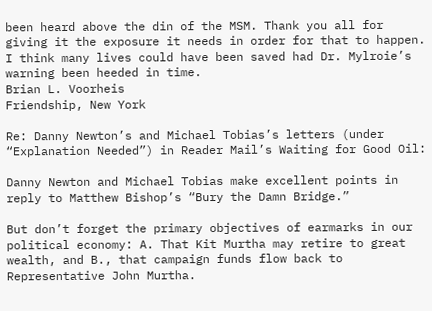been heard above the din of the MSM. Thank you all for giving it the exposure it needs in order for that to happen. I think many lives could have been saved had Dr. Mylroie’s warning been heeded in time.
Brian L. Voorheis
Friendship, New York

Re: Danny Newton’s and Michael Tobias’s letters (under “Explanation Needed”) in Reader Mail’s Waiting for Good Oil:

Danny Newton and Michael Tobias make excellent points in reply to Matthew Bishop’s “Bury the Damn Bridge.”

But don’t forget the primary objectives of earmarks in our political economy: A. That Kit Murtha may retire to great wealth, and B., that campaign funds flow back to Representative John Murtha.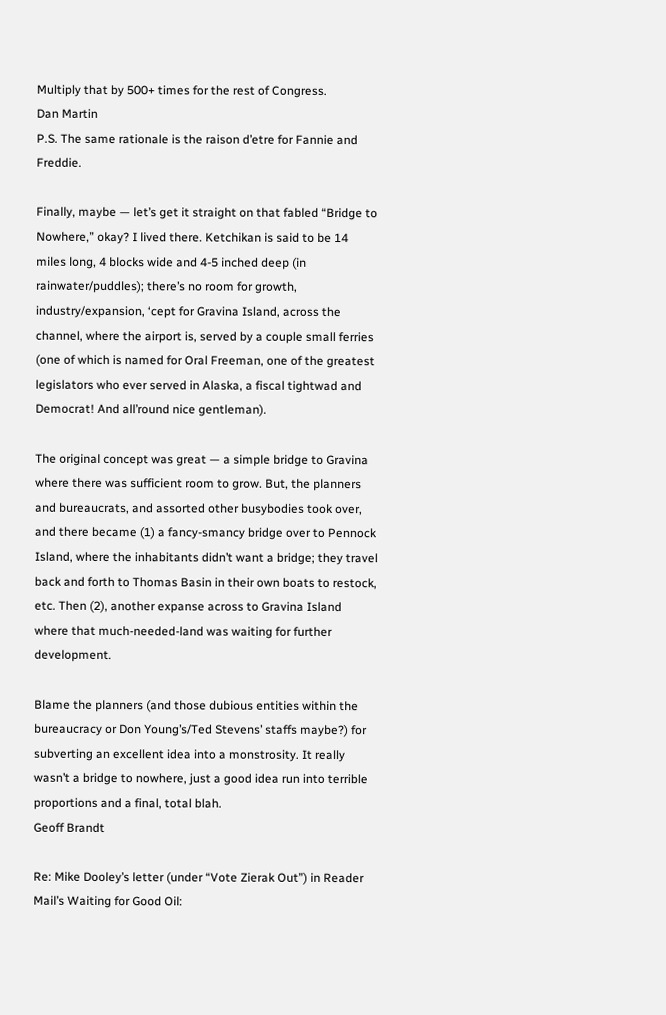Multiply that by 500+ times for the rest of Congress.
Dan Martin
P.S. The same rationale is the raison d’etre for Fannie and Freddie.

Finally, maybe — let’s get it straight on that fabled “Bridge to Nowhere,” okay? I lived there. Ketchikan is said to be 14 miles long, 4 blocks wide and 4-5 inched deep (in rainwater/puddles); there’s no room for growth, industry/expansion, ‘cept for Gravina Island, across the channel, where the airport is, served by a couple small ferries (one of which is named for Oral Freeman, one of the greatest legislators who ever served in Alaska, a fiscal tightwad and Democrat! And all’round nice gentleman).

The original concept was great — a simple bridge to Gravina where there was sufficient room to grow. But, the planners and bureaucrats, and assorted other busybodies took over, and there became (1) a fancy-smancy bridge over to Pennock Island, where the inhabitants didn’t want a bridge; they travel back and forth to Thomas Basin in their own boats to restock, etc. Then (2), another expanse across to Gravina Island where that much-needed-land was waiting for further development.

Blame the planners (and those dubious entities within the bureaucracy or Don Young’s/Ted Stevens’ staffs maybe?) for subverting an excellent idea into a monstrosity. It really wasn’t a bridge to nowhere, just a good idea run into terrible proportions and a final, total blah.
Geoff Brandt

Re: Mike Dooley’s letter (under “Vote Zierak Out”) in Reader Mail’s Waiting for Good Oil: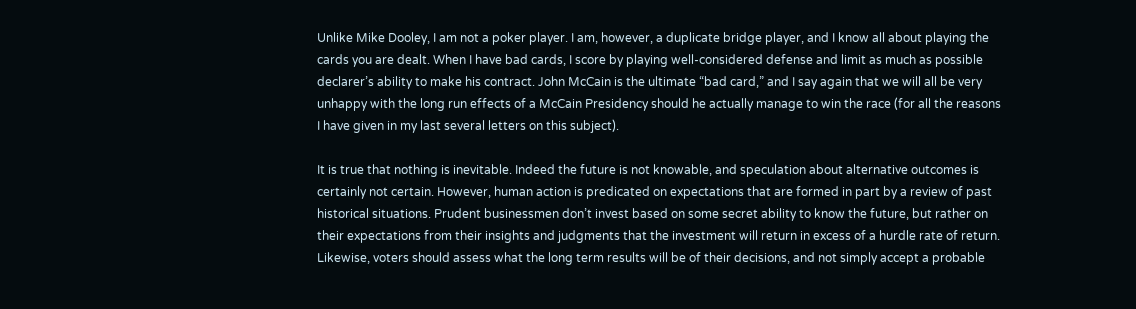Unlike Mike Dooley, I am not a poker player. I am, however, a duplicate bridge player, and I know all about playing the cards you are dealt. When I have bad cards, I score by playing well-considered defense and limit as much as possible declarer’s ability to make his contract. John McCain is the ultimate “bad card,” and I say again that we will all be very unhappy with the long run effects of a McCain Presidency should he actually manage to win the race (for all the reasons I have given in my last several letters on this subject).

It is true that nothing is inevitable. Indeed the future is not knowable, and speculation about alternative outcomes is certainly not certain. However, human action is predicated on expectations that are formed in part by a review of past historical situations. Prudent businessmen don’t invest based on some secret ability to know the future, but rather on their expectations from their insights and judgments that the investment will return in excess of a hurdle rate of return. Likewise, voters should assess what the long term results will be of their decisions, and not simply accept a probable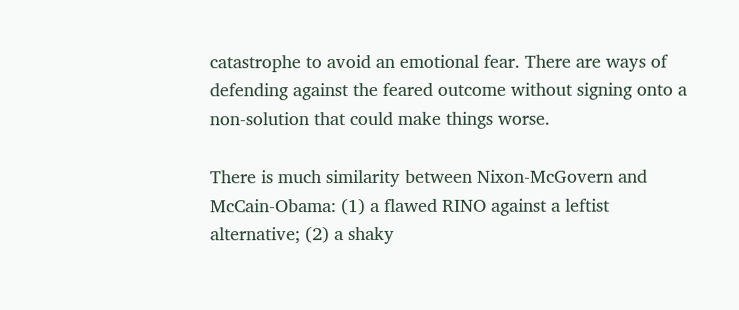catastrophe to avoid an emotional fear. There are ways of defending against the feared outcome without signing onto a non-solution that could make things worse.

There is much similarity between Nixon-McGovern and McCain-Obama: (1) a flawed RINO against a leftist alternative; (2) a shaky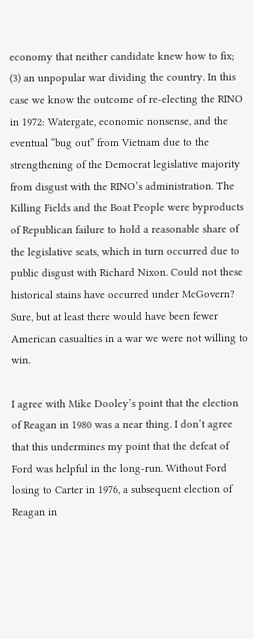economy that neither candidate knew how to fix; (3) an unpopular war dividing the country. In this case we know the outcome of re-electing the RINO in 1972: Watergate, economic nonsense, and the eventual “bug out” from Vietnam due to the strengthening of the Democrat legislative majority from disgust with the RINO’s administration. The Killing Fields and the Boat People were byproducts of Republican failure to hold a reasonable share of the legislative seats, which in turn occurred due to public disgust with Richard Nixon. Could not these historical stains have occurred under McGovern? Sure, but at least there would have been fewer American casualties in a war we were not willing to win.

I agree with Mike Dooley’s point that the election of Reagan in 1980 was a near thing. I don’t agree that this undermines my point that the defeat of Ford was helpful in the long-run. Without Ford losing to Carter in 1976, a subsequent election of Reagan in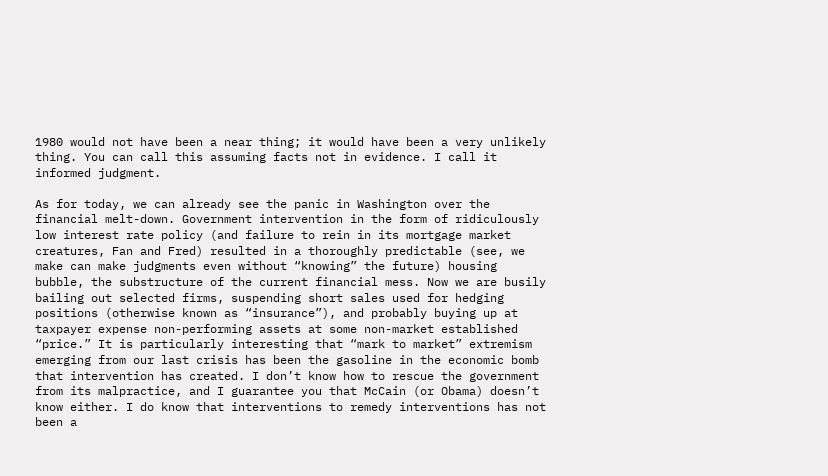1980 would not have been a near thing; it would have been a very unlikely thing. You can call this assuming facts not in evidence. I call it informed judgment.

As for today, we can already see the panic in Washington over the financial melt-down. Government intervention in the form of ridiculously low interest rate policy (and failure to rein in its mortgage market creatures, Fan and Fred) resulted in a thoroughly predictable (see, we make can make judgments even without “knowing” the future) housing bubble, the substructure of the current financial mess. Now we are busily bailing out selected firms, suspending short sales used for hedging positions (otherwise known as “insurance”), and probably buying up at taxpayer expense non-performing assets at some non-market established “price.” It is particularly interesting that “mark to market” extremism emerging from our last crisis has been the gasoline in the economic bomb that intervention has created. I don’t know how to rescue the government from its malpractice, and I guarantee you that McCain (or Obama) doesn’t know either. I do know that interventions to remedy interventions has not been a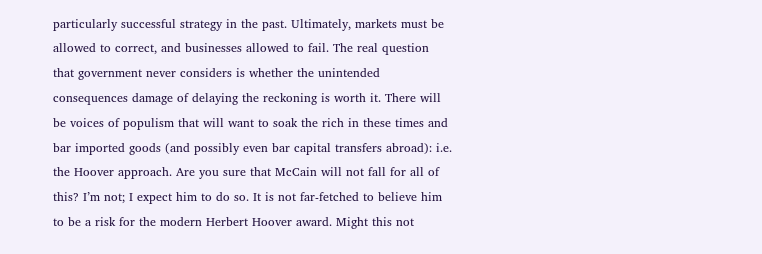particularly successful strategy in the past. Ultimately, markets must be allowed to correct, and businesses allowed to fail. The real question that government never considers is whether the unintended consequences damage of delaying the reckoning is worth it. There will be voices of populism that will want to soak the rich in these times and bar imported goods (and possibly even bar capital transfers abroad): i.e. the Hoover approach. Are you sure that McCain will not fall for all of this? I’m not; I expect him to do so. It is not far-fetched to believe him to be a risk for the modern Herbert Hoover award. Might this not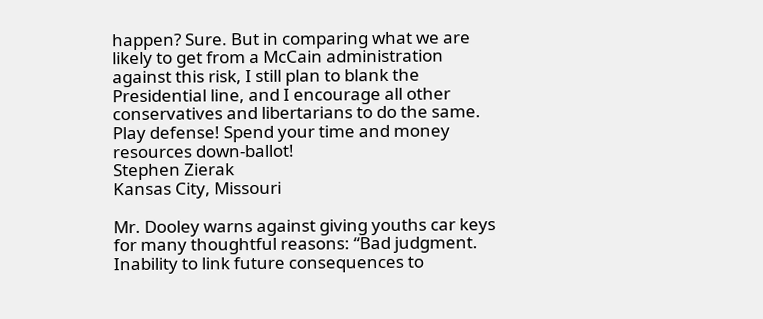happen? Sure. But in comparing what we are likely to get from a McCain administration against this risk, I still plan to blank the Presidential line, and I encourage all other conservatives and libertarians to do the same. Play defense! Spend your time and money resources down-ballot!
Stephen Zierak
Kansas City, Missouri

Mr. Dooley warns against giving youths car keys for many thoughtful reasons: “Bad judgment. Inability to link future consequences to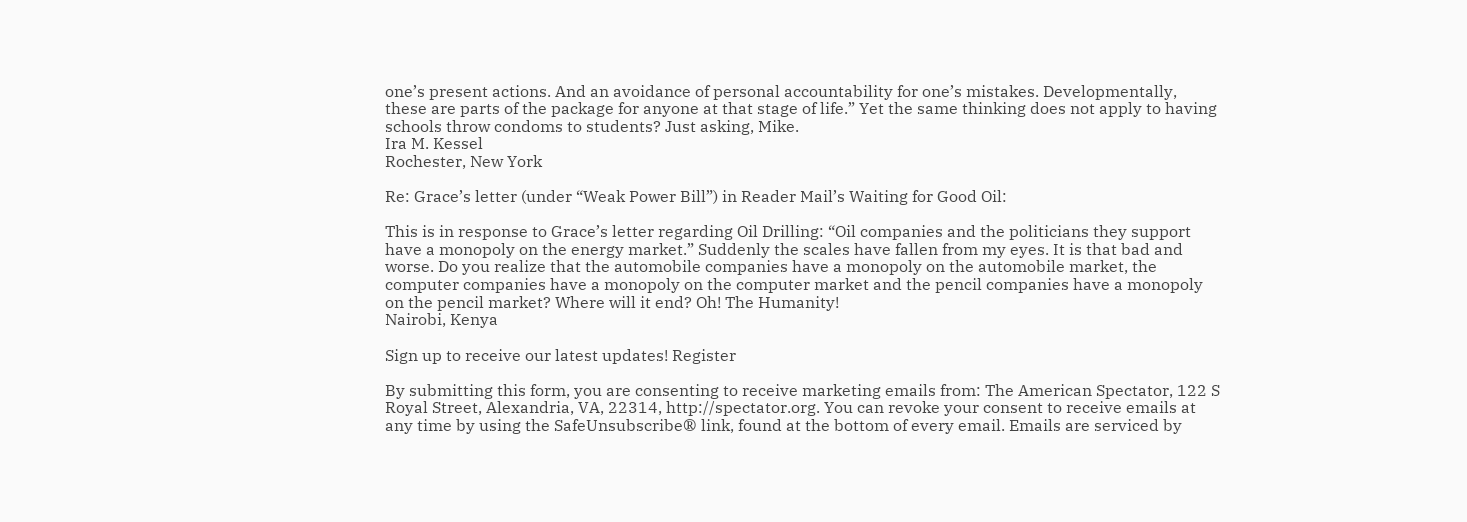one’s present actions. And an avoidance of personal accountability for one’s mistakes. Developmentally, these are parts of the package for anyone at that stage of life.” Yet the same thinking does not apply to having schools throw condoms to students? Just asking, Mike.
Ira M. Kessel
Rochester, New York

Re: Grace’s letter (under “Weak Power Bill”) in Reader Mail’s Waiting for Good Oil:

This is in response to Grace’s letter regarding Oil Drilling: “Oil companies and the politicians they support have a monopoly on the energy market.” Suddenly the scales have fallen from my eyes. It is that bad and worse. Do you realize that the automobile companies have a monopoly on the automobile market, the computer companies have a monopoly on the computer market and the pencil companies have a monopoly on the pencil market? Where will it end? Oh! The Humanity!
Nairobi, Kenya

Sign up to receive our latest updates! Register

By submitting this form, you are consenting to receive marketing emails from: The American Spectator, 122 S Royal Street, Alexandria, VA, 22314, http://spectator.org. You can revoke your consent to receive emails at any time by using the SafeUnsubscribe® link, found at the bottom of every email. Emails are serviced by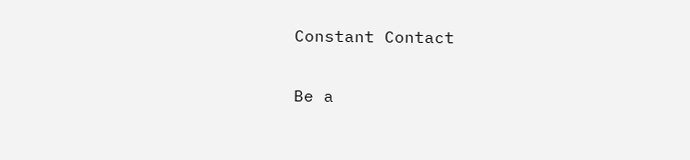Constant Contact

Be a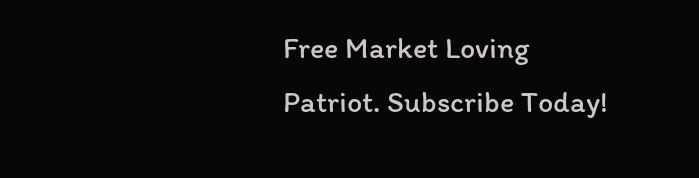Free Market Loving Patriot. Subscribe Today!